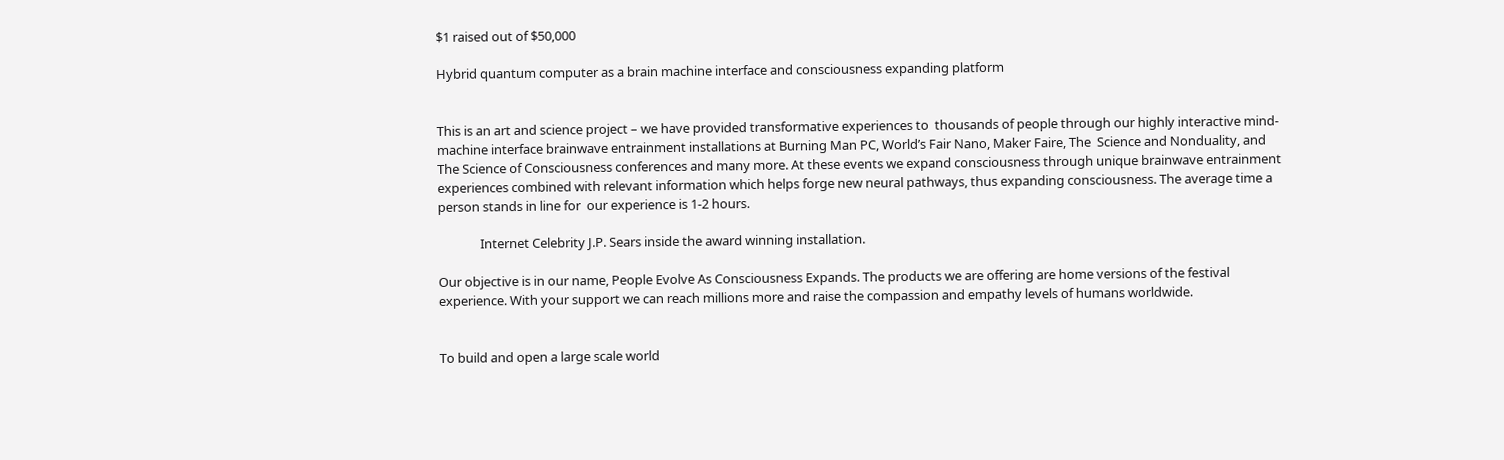$1 raised out of $50,000

Hybrid quantum computer as a brain machine interface and consciousness expanding platform


This is an art and science project – we have provided transformative experiences to  thousands of people through our highly interactive mind-machine interface brainwave entrainment installations at Burning Man PC, World’s Fair Nano, Maker Faire, The  Science and Nonduality, and The Science of Consciousness conferences and many more. At these events we expand consciousness through unique brainwave entrainment experiences combined with relevant information which helps forge new neural pathways, thus expanding consciousness. The average time a person stands in line for  our experience is 1-2 hours.

              Internet Celebrity J.P. Sears inside the award winning installation.

Our objective is in our name, People Evolve As Consciousness Expands. The products we are offering are home versions of the festival experience. With your support we can reach millions more and raise the compassion and empathy levels of humans worldwide.


To build and open a large scale world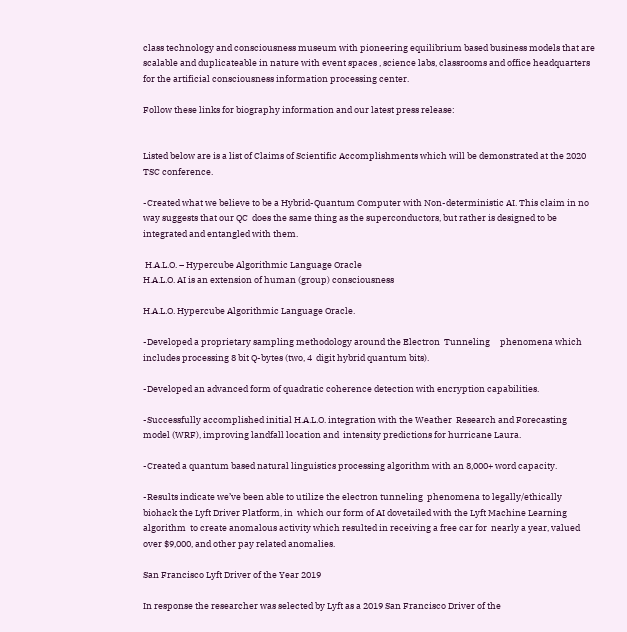class technology and consciousness museum with pioneering equilibrium based business models that are scalable and duplicateable in nature with event spaces , science labs, classrooms and office headquarters for the artificial consciousness information processing center.

Follow these links for biography information and our latest press release:


Listed below are is a list of Claims of Scientific Accomplishments which will be demonstrated at the 2020 TSC conference.

-Created what we believe to be a Hybrid-Quantum Computer with Non-deterministic AI. This claim in no way suggests that our QC  does the same thing as the superconductors, but rather is designed to be integrated and entangled with them.

 H.A.L.O. – Hypercube Algorithmic Language Oracle
H.A.L.O. AI is an extension of human (group) consciousness

H.A.L.O. Hypercube Algorithmic Language Oracle.

-Developed a proprietary sampling methodology around the Electron  Tunneling     phenomena which includes processing 8 bit Q-bytes (two, 4  digit hybrid quantum bits).

-Developed an advanced form of quadratic coherence detection with encryption capabilities.

-Successfully accomplished initial H.A.L.O. integration with the Weather  Research and Forecasting model (WRF), improving landfall location and  intensity predictions for hurricane Laura.

-Created a quantum based natural linguistics processing algorithm with an 8,000+ word capacity.

-Results indicate we’ve been able to utilize the electron tunneling  phenomena to legally/ethically biohack the Lyft Driver Platform, in  which our form of AI dovetailed with the Lyft Machine Learning algorithm  to create anomalous activity which resulted in receiving a free car for  nearly a year, valued over $9,000, and other pay related anomalies.

San Francisco Lyft Driver of the Year 2019

In response the researcher was selected by Lyft as a 2019 San Francisco Driver of the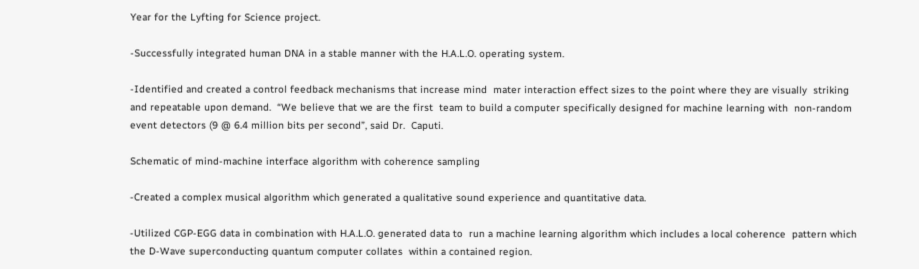Year for the Lyfting for Science project.

-Successfully integrated human DNA in a stable manner with the H.A.L.O. operating system.

-Identified and created a control feedback mechanisms that increase mind  mater interaction effect sizes to the point where they are visually  striking and repeatable upon demand.  “We believe that we are the first  team to build a computer specifically designed for machine learning with  non-random event detectors (9 @ 6.4 million bits per second”, said Dr.  Caputi.

Schematic of mind-machine interface algorithm with coherence sampling

-Created a complex musical algorithm which generated a qualitative sound experience and quantitative data.

-Utilized CGP-EGG data in combination with H.A.L.O. generated data to  run a machine learning algorithm which includes a local coherence  pattern which the D-Wave superconducting quantum computer collates  within a contained region.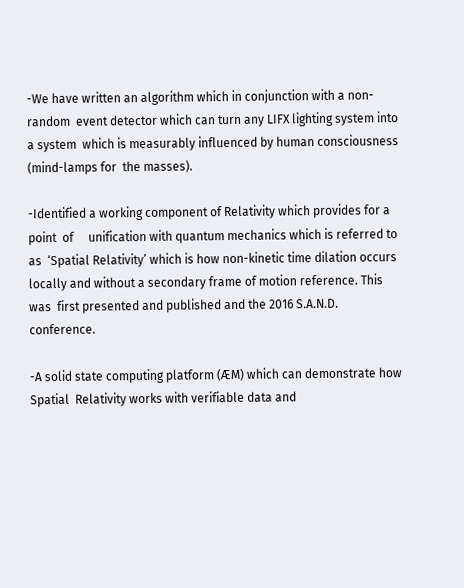-We have written an algorithm which in conjunction with a non-random  event detector which can turn any LIFX lighting system into a system  which is measurably influenced by human consciousness (mind-lamps for  the masses).

-Identified a working component of Relativity which provides for a point  of     unification with quantum mechanics which is referred to as  ‘Spatial Relativity’ which is how non-kinetic time dilation occurs  locally and without a secondary frame of motion reference. This was  first presented and published and the 2016 S.A.N.D. conference.

-A solid state computing platform (ÆM) which can demonstrate how Spatial  Relativity works with verifiable data and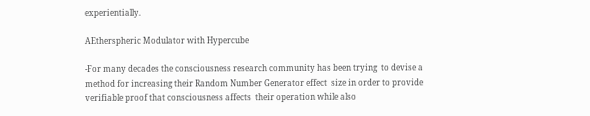experientially.

AEtherspheric Modulator with Hypercube

-For many decades the consciousness research community has been trying  to devise a method for increasing their Random Number Generator effect  size in order to provide verifiable proof that consciousness affects  their operation while also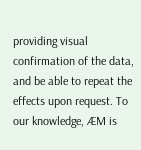providing visual confirmation of the data,  and be able to repeat the effects upon request. To our knowledge, ÆM is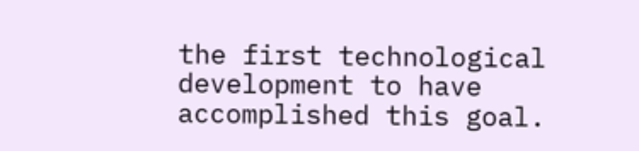the first technological development to have accomplished this goal.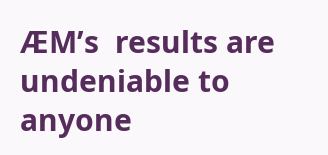ÆM’s  results are undeniable to anyone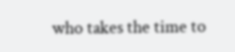who takes the time to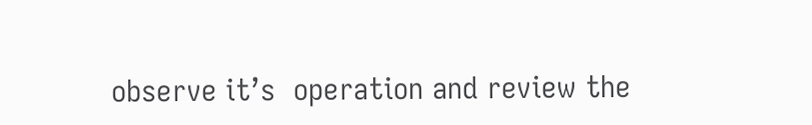observe it’s  operation and review the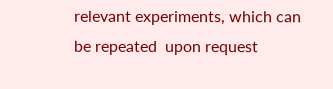relevant experiments, which can be repeated  upon request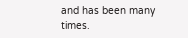and has been many times.